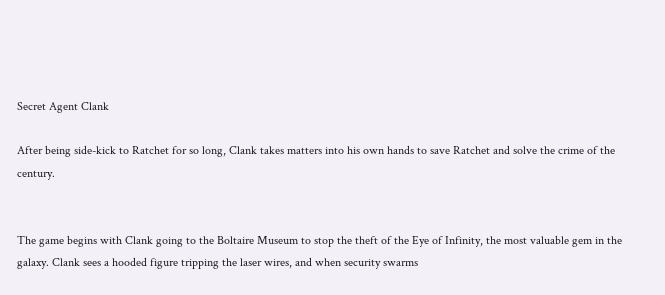Secret Agent Clank

After being side-kick to Ratchet for so long, Clank takes matters into his own hands to save Ratchet and solve the crime of the century.


The game begins with Clank going to the Boltaire Museum to stop the theft of the Eye of Infinity, the most valuable gem in the galaxy. Clank sees a hooded figure tripping the laser wires, and when security swarms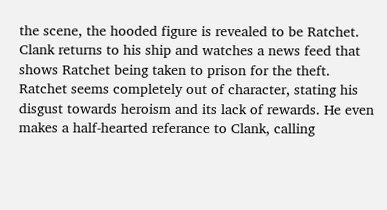the scene, the hooded figure is revealed to be Ratchet. Clank returns to his ship and watches a news feed that shows Ratchet being taken to prison for the theft. Ratchet seems completely out of character, stating his disgust towards heroism and its lack of rewards. He even makes a half-hearted referance to Clank, calling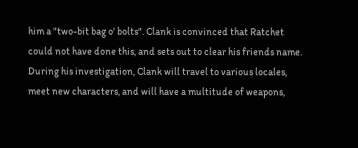him a "two-bit bag o' bolts". Clank is convinced that Ratchet could not have done this, and sets out to clear his friends name. During his investigation, Clank will travel to various locales, meet new characters, and will have a multitude of weapons,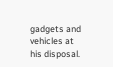gadgets and vehicles at his disposal.